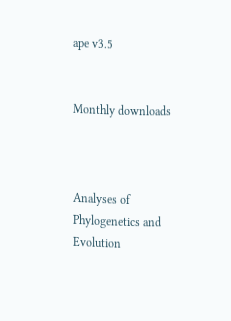ape v3.5


Monthly downloads



Analyses of Phylogenetics and Evolution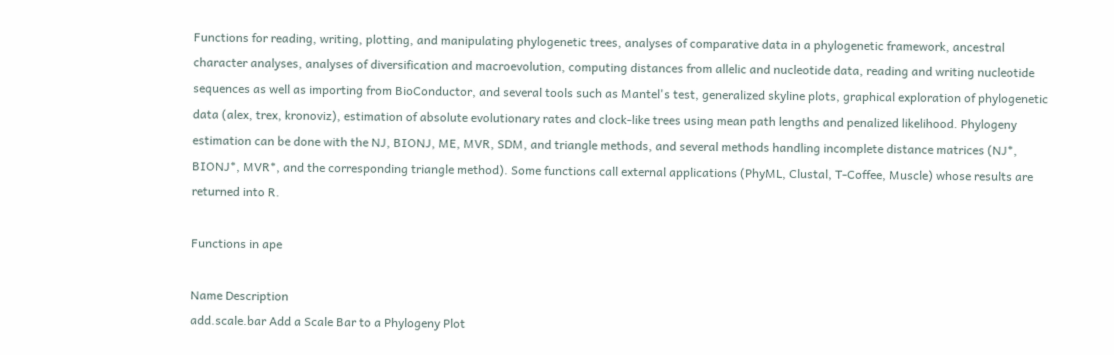Functions for reading, writing, plotting, and manipulating phylogenetic trees, analyses of comparative data in a phylogenetic framework, ancestral character analyses, analyses of diversification and macroevolution, computing distances from allelic and nucleotide data, reading and writing nucleotide sequences as well as importing from BioConductor, and several tools such as Mantel's test, generalized skyline plots, graphical exploration of phylogenetic data (alex, trex, kronoviz), estimation of absolute evolutionary rates and clock-like trees using mean path lengths and penalized likelihood. Phylogeny estimation can be done with the NJ, BIONJ, ME, MVR, SDM, and triangle methods, and several methods handling incomplete distance matrices (NJ*, BIONJ*, MVR*, and the corresponding triangle method). Some functions call external applications (PhyML, Clustal, T-Coffee, Muscle) whose results are returned into R.

Functions in ape

Name Description
add.scale.bar Add a Scale Bar to a Phylogeny Plot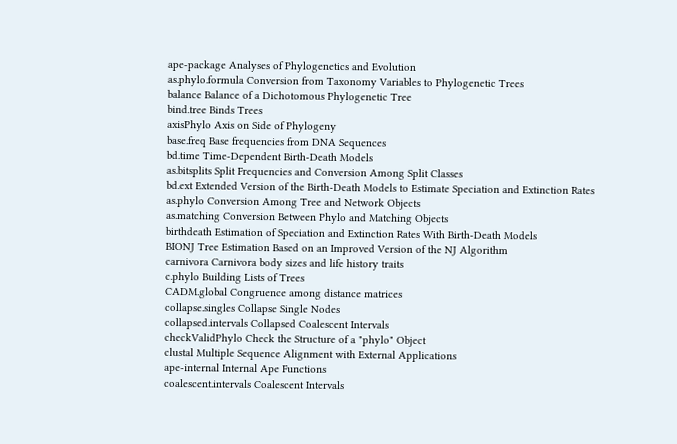ape-package Analyses of Phylogenetics and Evolution
as.phylo.formula Conversion from Taxonomy Variables to Phylogenetic Trees
balance Balance of a Dichotomous Phylogenetic Tree
bind.tree Binds Trees
axisPhylo Axis on Side of Phylogeny
base.freq Base frequencies from DNA Sequences
bd.time Time-Dependent Birth-Death Models
as.bitsplits Split Frequencies and Conversion Among Split Classes
bd.ext Extended Version of the Birth-Death Models to Estimate Speciation and Extinction Rates
as.phylo Conversion Among Tree and Network Objects
as.matching Conversion Between Phylo and Matching Objects
birthdeath Estimation of Speciation and Extinction Rates With Birth-Death Models
BIONJ Tree Estimation Based on an Improved Version of the NJ Algorithm
carnivora Carnivora body sizes and life history traits
c.phylo Building Lists of Trees
CADM.global Congruence among distance matrices
collapse.singles Collapse Single Nodes
collapsed.intervals Collapsed Coalescent Intervals
checkValidPhylo Check the Structure of a "phylo" Object
clustal Multiple Sequence Alignment with External Applications
ape-internal Internal Ape Functions
coalescent.intervals Coalescent Intervals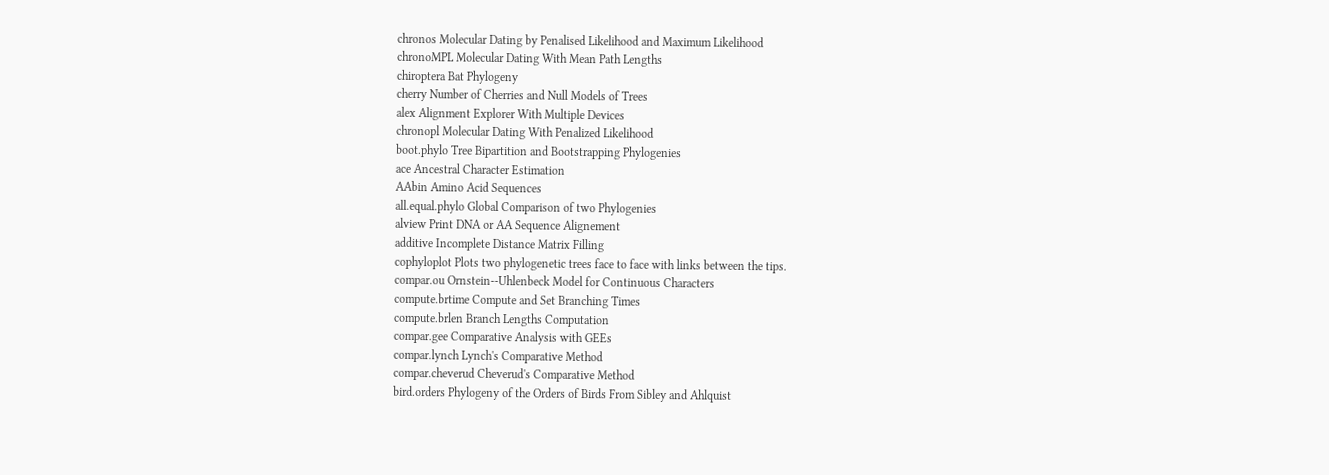chronos Molecular Dating by Penalised Likelihood and Maximum Likelihood
chronoMPL Molecular Dating With Mean Path Lengths
chiroptera Bat Phylogeny
cherry Number of Cherries and Null Models of Trees
alex Alignment Explorer With Multiple Devices
chronopl Molecular Dating With Penalized Likelihood
boot.phylo Tree Bipartition and Bootstrapping Phylogenies
ace Ancestral Character Estimation
AAbin Amino Acid Sequences
all.equal.phylo Global Comparison of two Phylogenies
alview Print DNA or AA Sequence Alignement
additive Incomplete Distance Matrix Filling
cophyloplot Plots two phylogenetic trees face to face with links between the tips.
compar.ou Ornstein--Uhlenbeck Model for Continuous Characters
compute.brtime Compute and Set Branching Times
compute.brlen Branch Lengths Computation
compar.gee Comparative Analysis with GEEs
compar.lynch Lynch's Comparative Method
compar.cheverud Cheverud's Comparative Method
bird.orders Phylogeny of the Orders of Birds From Sibley and Ahlquist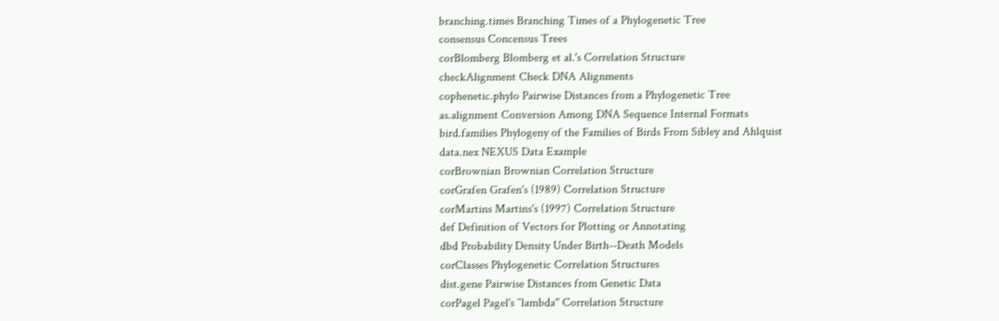branching.times Branching Times of a Phylogenetic Tree
consensus Concensus Trees
corBlomberg Blomberg et al.'s Correlation Structure
checkAlignment Check DNA Alignments
cophenetic.phylo Pairwise Distances from a Phylogenetic Tree
as.alignment Conversion Among DNA Sequence Internal Formats
bird.families Phylogeny of the Families of Birds From Sibley and Ahlquist
data.nex NEXUS Data Example
corBrownian Brownian Correlation Structure
corGrafen Grafen's (1989) Correlation Structure
corMartins Martins's (1997) Correlation Structure
def Definition of Vectors for Plotting or Annotating
dbd Probability Density Under Birth--Death Models
corClasses Phylogenetic Correlation Structures
dist.gene Pairwise Distances from Genetic Data
corPagel Pagel's ``lambda'' Correlation Structure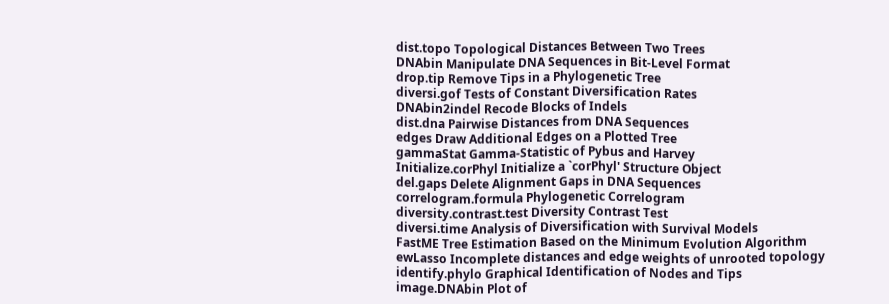dist.topo Topological Distances Between Two Trees
DNAbin Manipulate DNA Sequences in Bit-Level Format
drop.tip Remove Tips in a Phylogenetic Tree
diversi.gof Tests of Constant Diversification Rates
DNAbin2indel Recode Blocks of Indels
dist.dna Pairwise Distances from DNA Sequences
edges Draw Additional Edges on a Plotted Tree
gammaStat Gamma-Statistic of Pybus and Harvey
Initialize.corPhyl Initialize a `corPhyl' Structure Object
del.gaps Delete Alignment Gaps in DNA Sequences
correlogram.formula Phylogenetic Correlogram
diversity.contrast.test Diversity Contrast Test
diversi.time Analysis of Diversification with Survival Models
FastME Tree Estimation Based on the Minimum Evolution Algorithm
ewLasso Incomplete distances and edge weights of unrooted topology
identify.phylo Graphical Identification of Nodes and Tips
image.DNAbin Plot of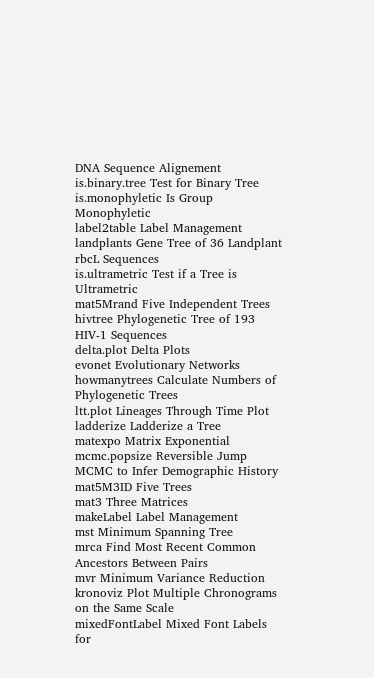DNA Sequence Alignement
is.binary.tree Test for Binary Tree
is.monophyletic Is Group Monophyletic
label2table Label Management
landplants Gene Tree of 36 Landplant rbcL Sequences
is.ultrametric Test if a Tree is Ultrametric
mat5Mrand Five Independent Trees
hivtree Phylogenetic Tree of 193 HIV-1 Sequences
delta.plot Delta Plots
evonet Evolutionary Networks
howmanytrees Calculate Numbers of Phylogenetic Trees
ltt.plot Lineages Through Time Plot
ladderize Ladderize a Tree
matexpo Matrix Exponential
mcmc.popsize Reversible Jump MCMC to Infer Demographic History
mat5M3ID Five Trees
mat3 Three Matrices
makeLabel Label Management
mst Minimum Spanning Tree
mrca Find Most Recent Common Ancestors Between Pairs
mvr Minimum Variance Reduction
kronoviz Plot Multiple Chronograms on the Same Scale
mixedFontLabel Mixed Font Labels for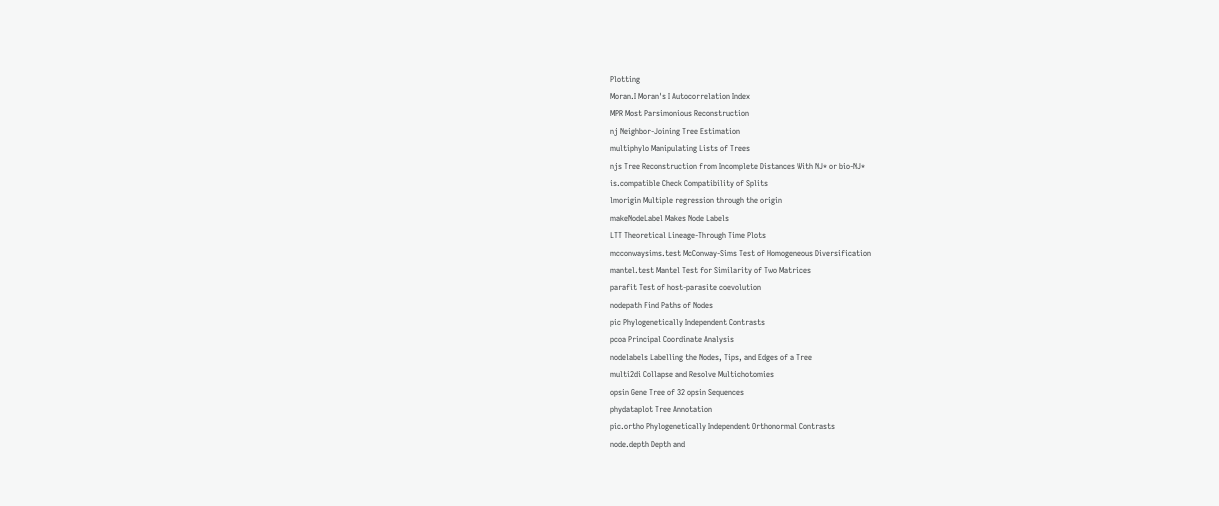Plotting
Moran.I Moran's I Autocorrelation Index
MPR Most Parsimonious Reconstruction
nj Neighbor-Joining Tree Estimation
multiphylo Manipulating Lists of Trees
njs Tree Reconstruction from Incomplete Distances With NJ* or bio-NJ*
is.compatible Check Compatibility of Splits
lmorigin Multiple regression through the origin
makeNodeLabel Makes Node Labels
LTT Theoretical Lineage-Through Time Plots
mcconwaysims.test McConway-Sims Test of Homogeneous Diversification
mantel.test Mantel Test for Similarity of Two Matrices
parafit Test of host-parasite coevolution
nodepath Find Paths of Nodes
pic Phylogenetically Independent Contrasts
pcoa Principal Coordinate Analysis
nodelabels Labelling the Nodes, Tips, and Edges of a Tree
multi2di Collapse and Resolve Multichotomies
opsin Gene Tree of 32 opsin Sequences
phydataplot Tree Annotation
pic.ortho Phylogenetically Independent Orthonormal Contrasts
node.depth Depth and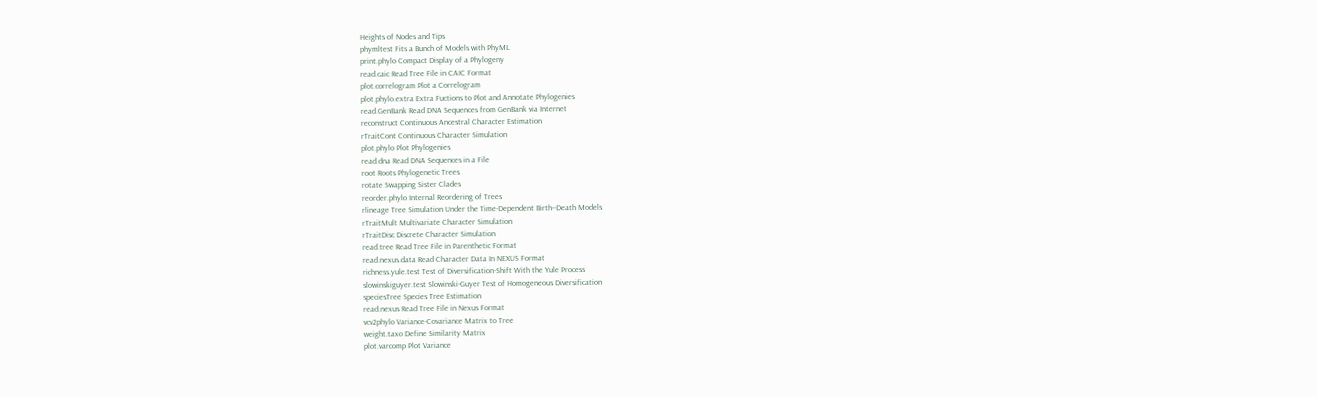Heights of Nodes and Tips
phymltest Fits a Bunch of Models with PhyML
print.phylo Compact Display of a Phylogeny
read.caic Read Tree File in CAIC Format
plot.correlogram Plot a Correlogram
plot.phylo.extra Extra Fuctions to Plot and Annotate Phylogenies
read.GenBank Read DNA Sequences from GenBank via Internet
reconstruct Continuous Ancestral Character Estimation
rTraitCont Continuous Character Simulation
plot.phylo Plot Phylogenies
read.dna Read DNA Sequences in a File
root Roots Phylogenetic Trees
rotate Swapping Sister Clades
reorder.phylo Internal Reordering of Trees
rlineage Tree Simulation Under the Time-Dependent Birth--Death Models
rTraitMult Multivariate Character Simulation
rTraitDisc Discrete Character Simulation
read.tree Read Tree File in Parenthetic Format
read.nexus.data Read Character Data In NEXUS Format
richness.yule.test Test of Diversification-Shift With the Yule Process
slowinskiguyer.test Slowinski-Guyer Test of Homogeneous Diversification
speciesTree Species Tree Estimation
read.nexus Read Tree File in Nexus Format
vcv2phylo Variance-Covariance Matrix to Tree
weight.taxo Define Similarity Matrix
plot.varcomp Plot Variance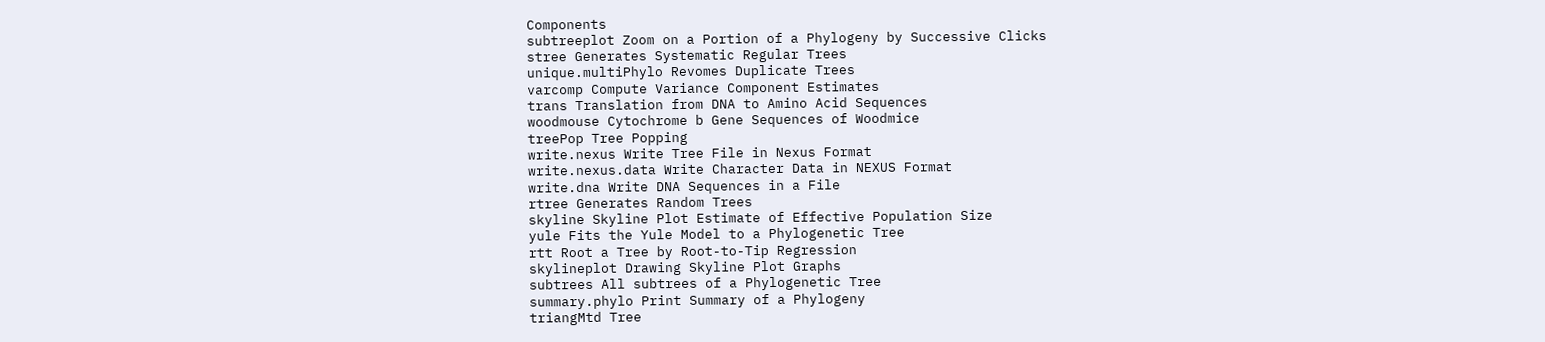Components
subtreeplot Zoom on a Portion of a Phylogeny by Successive Clicks
stree Generates Systematic Regular Trees
unique.multiPhylo Revomes Duplicate Trees
varcomp Compute Variance Component Estimates
trans Translation from DNA to Amino Acid Sequences
woodmouse Cytochrome b Gene Sequences of Woodmice
treePop Tree Popping
write.nexus Write Tree File in Nexus Format
write.nexus.data Write Character Data in NEXUS Format
write.dna Write DNA Sequences in a File
rtree Generates Random Trees
skyline Skyline Plot Estimate of Effective Population Size
yule Fits the Yule Model to a Phylogenetic Tree
rtt Root a Tree by Root-to-Tip Regression
skylineplot Drawing Skyline Plot Graphs
subtrees All subtrees of a Phylogenetic Tree
summary.phylo Print Summary of a Phylogeny
triangMtd Tree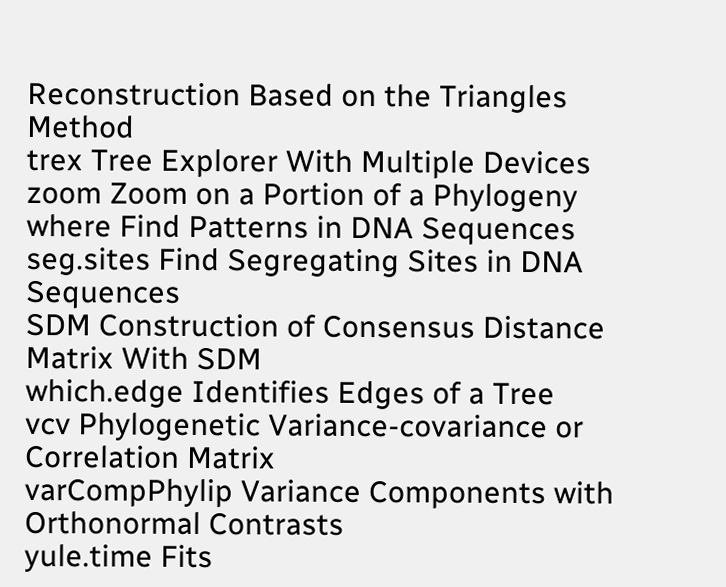Reconstruction Based on the Triangles Method
trex Tree Explorer With Multiple Devices
zoom Zoom on a Portion of a Phylogeny
where Find Patterns in DNA Sequences
seg.sites Find Segregating Sites in DNA Sequences
SDM Construction of Consensus Distance Matrix With SDM
which.edge Identifies Edges of a Tree
vcv Phylogenetic Variance-covariance or Correlation Matrix
varCompPhylip Variance Components with Orthonormal Contrasts
yule.time Fits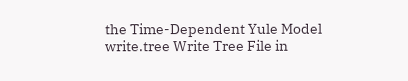the Time-Dependent Yule Model
write.tree Write Tree File in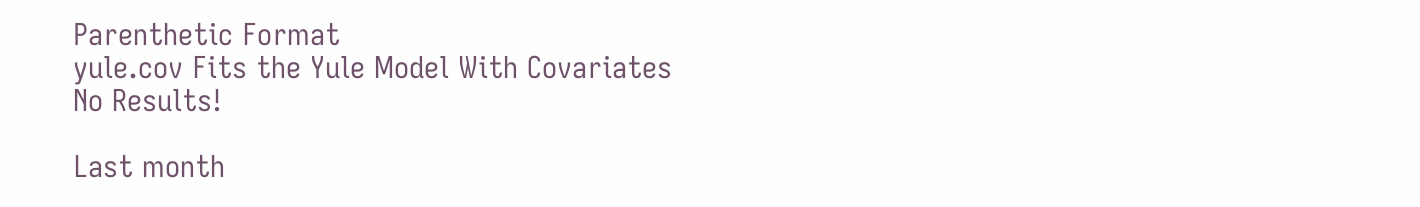Parenthetic Format
yule.cov Fits the Yule Model With Covariates
No Results!

Last month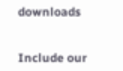downloads


Include our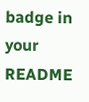badge in your README